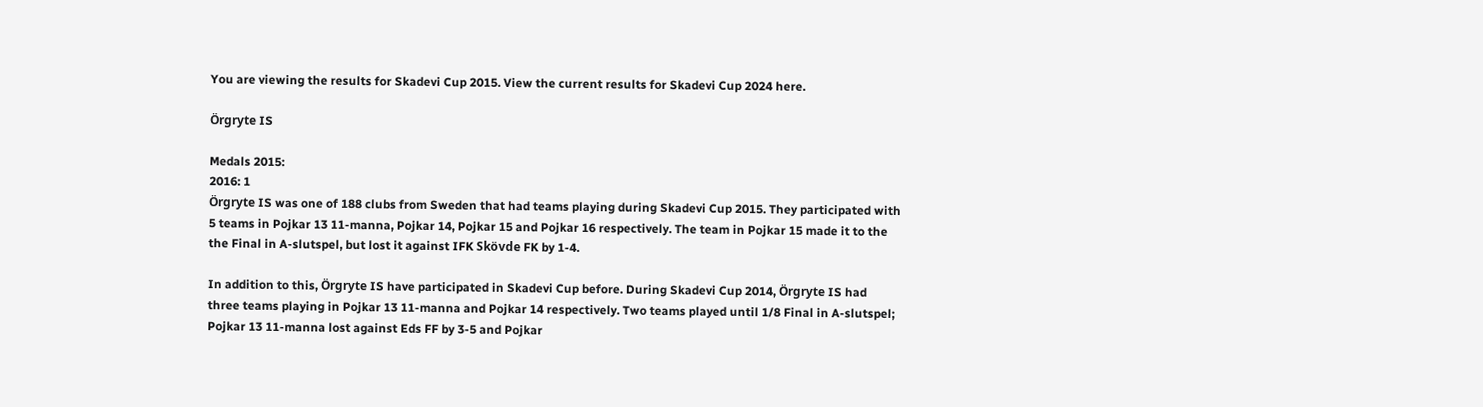You are viewing the results for Skadevi Cup 2015. View the current results for Skadevi Cup 2024 here.

Örgryte IS

Medals 2015:
2016: 1
Örgryte IS was one of 188 clubs from Sweden that had teams playing during Skadevi Cup 2015. They participated with 5 teams in Pojkar 13 11-manna, Pojkar 14, Pojkar 15 and Pojkar 16 respectively. The team in Pojkar 15 made it to the the Final in A-slutspel, but lost it against IFK Skövde FK by 1-4.

In addition to this, Örgryte IS have participated in Skadevi Cup before. During Skadevi Cup 2014, Örgryte IS had three teams playing in Pojkar 13 11-manna and Pojkar 14 respectively. Two teams played until 1/8 Final in A-slutspel; Pojkar 13 11-manna lost against Eds FF by 3-5 and Pojkar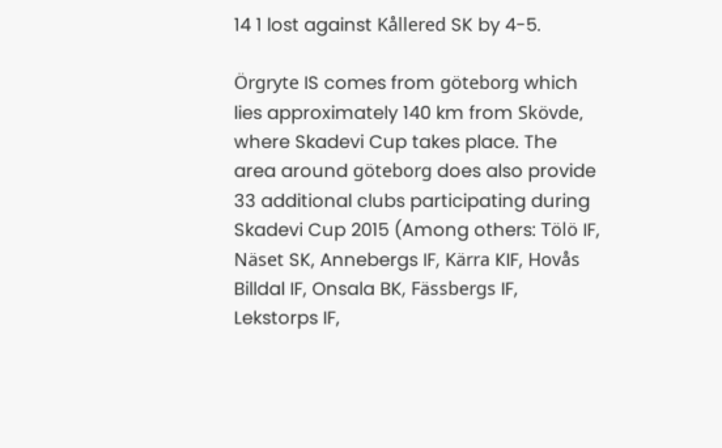14 1 lost against Kållered SK by 4-5.

Örgryte IS comes from göteborg which lies approximately 140 km from Skövde, where Skadevi Cup takes place. The area around göteborg does also provide 33 additional clubs participating during Skadevi Cup 2015 (Among others: Tölö IF, Näset SK, Annebergs IF, Kärra KIF, Hovås Billdal IF, Onsala BK, Fässbergs IF, Lekstorps IF,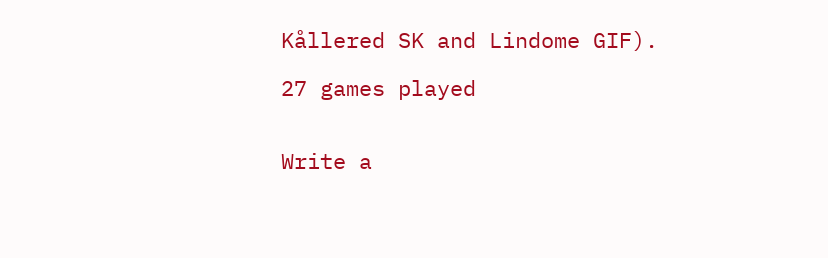Kållered SK and Lindome GIF).

27 games played


Write a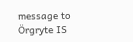message to Örgryte IS